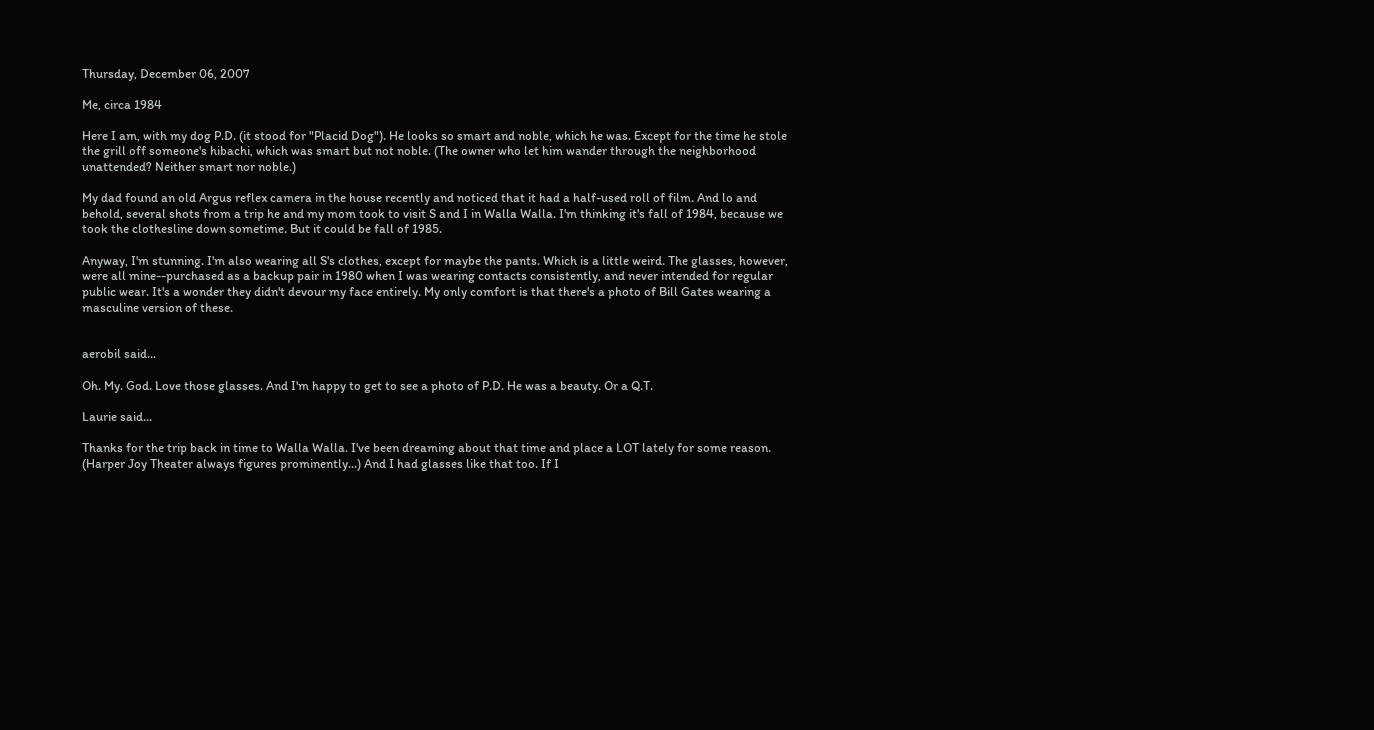Thursday, December 06, 2007

Me, circa 1984

Here I am, with my dog P.D. (it stood for "Placid Dog"). He looks so smart and noble, which he was. Except for the time he stole the grill off someone's hibachi, which was smart but not noble. (The owner who let him wander through the neighborhood unattended? Neither smart nor noble.)

My dad found an old Argus reflex camera in the house recently and noticed that it had a half-used roll of film. And lo and behold, several shots from a trip he and my mom took to visit S and I in Walla Walla. I'm thinking it's fall of 1984, because we took the clothesline down sometime. But it could be fall of 1985.

Anyway, I'm stunning. I'm also wearing all S's clothes, except for maybe the pants. Which is a little weird. The glasses, however, were all mine--purchased as a backup pair in 1980 when I was wearing contacts consistently, and never intended for regular public wear. It's a wonder they didn't devour my face entirely. My only comfort is that there's a photo of Bill Gates wearing a masculine version of these.


aerobil said...

Oh. My. God. Love those glasses. And I'm happy to get to see a photo of P.D. He was a beauty. Or a Q.T.

Laurie said...

Thanks for the trip back in time to Walla Walla. I've been dreaming about that time and place a LOT lately for some reason. (Harper Joy Theater always figures prominently...) And I had glasses like that too. If I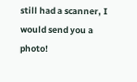still had a scanner, I would send you a photo!